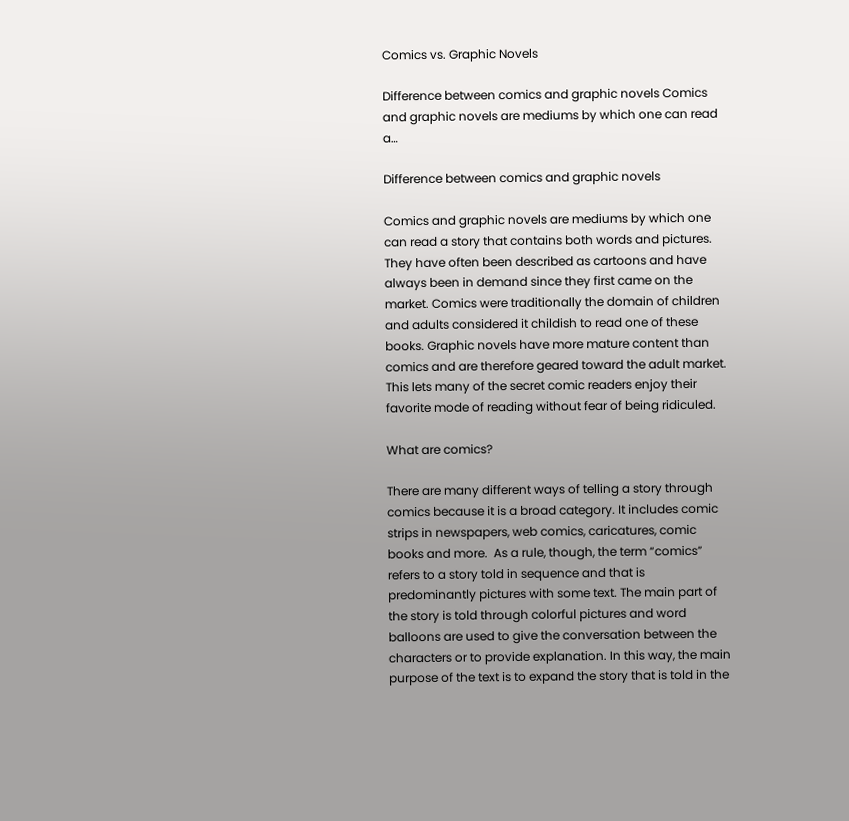Comics vs. Graphic Novels

Difference between comics and graphic novels Comics and graphic novels are mediums by which one can read a…

Difference between comics and graphic novels

Comics and graphic novels are mediums by which one can read a story that contains both words and pictures. They have often been described as cartoons and have always been in demand since they first came on the market. Comics were traditionally the domain of children and adults considered it childish to read one of these books. Graphic novels have more mature content than comics and are therefore geared toward the adult market. This lets many of the secret comic readers enjoy their favorite mode of reading without fear of being ridiculed.

What are comics?

There are many different ways of telling a story through comics because it is a broad category. It includes comic strips in newspapers, web comics, caricatures, comic books and more.  As a rule, though, the term “comics” refers to a story told in sequence and that is predominantly pictures with some text. The main part of the story is told through colorful pictures and word balloons are used to give the conversation between the characters or to provide explanation. In this way, the main purpose of the text is to expand the story that is told in the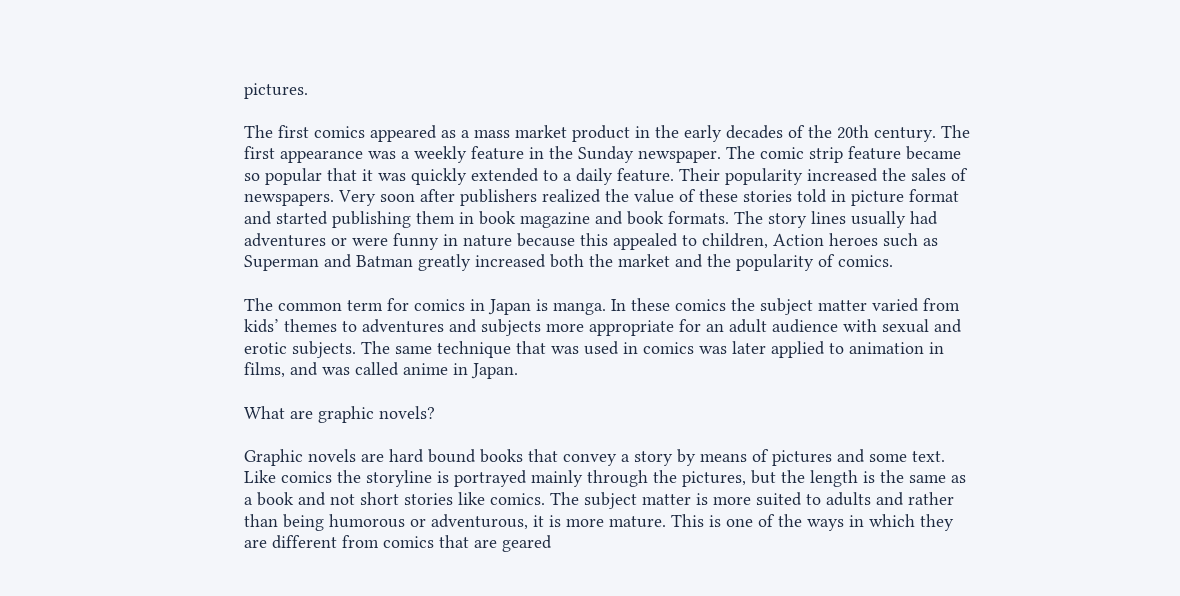pictures.

The first comics appeared as a mass market product in the early decades of the 20th century. The first appearance was a weekly feature in the Sunday newspaper. The comic strip feature became so popular that it was quickly extended to a daily feature. Their popularity increased the sales of newspapers. Very soon after publishers realized the value of these stories told in picture format and started publishing them in book magazine and book formats. The story lines usually had adventures or were funny in nature because this appealed to children, Action heroes such as Superman and Batman greatly increased both the market and the popularity of comics.

The common term for comics in Japan is manga. In these comics the subject matter varied from kids’ themes to adventures and subjects more appropriate for an adult audience with sexual and erotic subjects. The same technique that was used in comics was later applied to animation in films, and was called anime in Japan.

What are graphic novels?

Graphic novels are hard bound books that convey a story by means of pictures and some text. Like comics the storyline is portrayed mainly through the pictures, but the length is the same as a book and not short stories like comics. The subject matter is more suited to adults and rather than being humorous or adventurous, it is more mature. This is one of the ways in which they are different from comics that are geared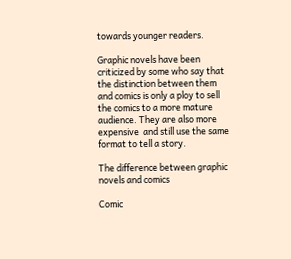towards younger readers.

Graphic novels have been criticized by some who say that the distinction between them and comics is only a ploy to sell the comics to a more mature audience. They are also more expensive  and still use the same format to tell a story.

The difference between graphic novels and comics

Comic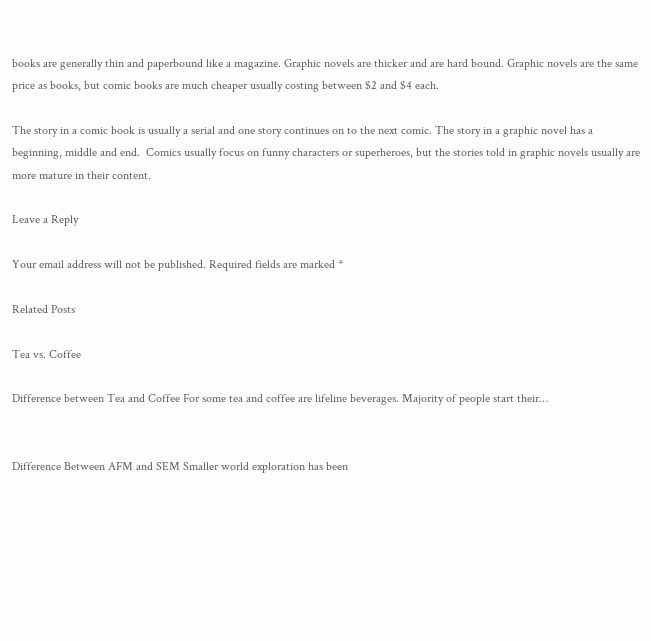books are generally thin and paperbound like a magazine. Graphic novels are thicker and are hard bound. Graphic novels are the same price as books, but comic books are much cheaper usually costing between $2 and $4 each.

The story in a comic book is usually a serial and one story continues on to the next comic. The story in a graphic novel has a beginning, middle and end.  Comics usually focus on funny characters or superheroes, but the stories told in graphic novels usually are more mature in their content.

Leave a Reply

Your email address will not be published. Required fields are marked *

Related Posts

Tea vs. Coffee

Difference between Tea and Coffee For some tea and coffee are lifeline beverages. Majority of people start their…


Difference Between AFM and SEM Smaller world exploration has been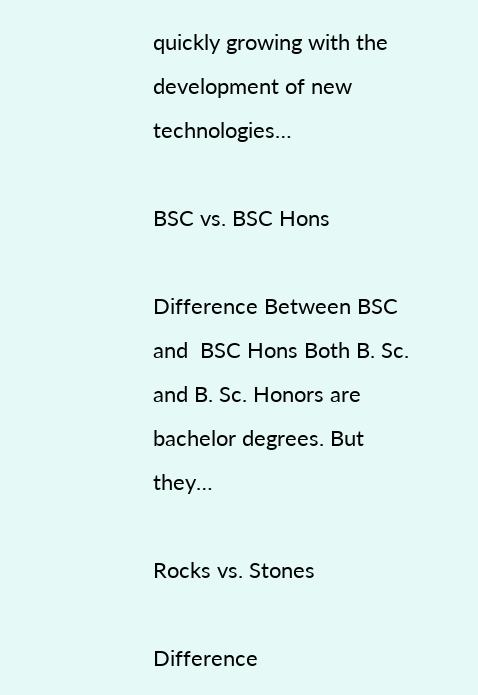quickly growing with the development of new technologies…

BSC vs. BSC Hons

Difference Between BSC and  BSC Hons Both B. Sc. and B. Sc. Honors are bachelor degrees. But they…

Rocks vs. Stones

Difference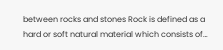between rocks and stones Rock is defined as a hard or soft natural material which consists of…